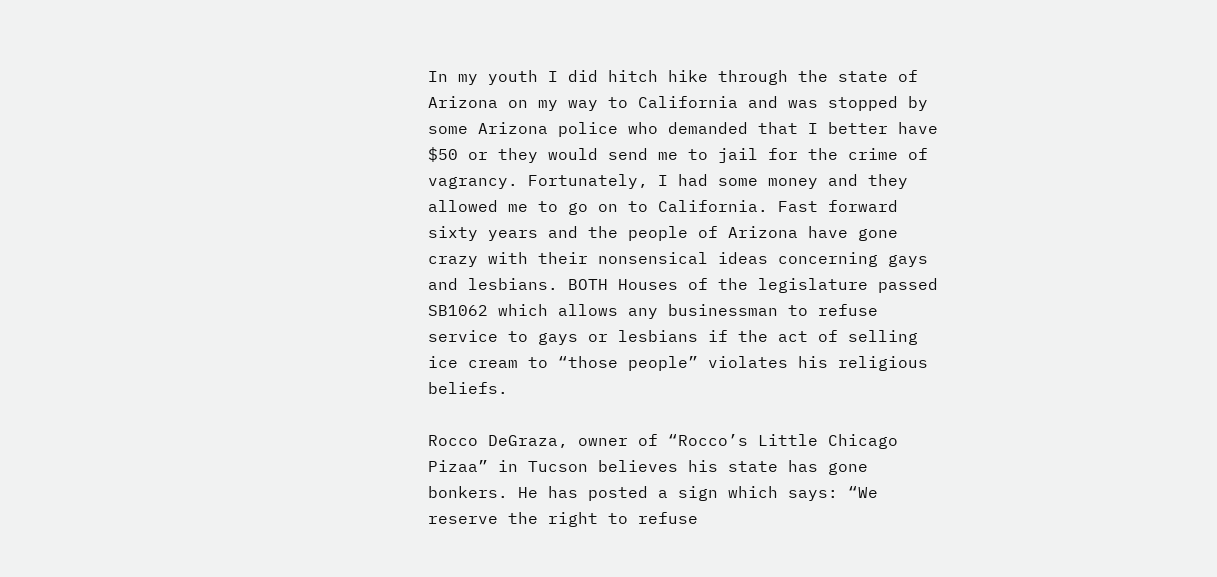In my youth I did hitch hike through the state of Arizona on my way to California and was stopped by some Arizona police who demanded that I better have $50 or they would send me to jail for the crime of vagrancy. Fortunately, I had some money and they allowed me to go on to California. Fast forward sixty years and the people of Arizona have gone crazy with their nonsensical ideas concerning gays and lesbians. BOTH Houses of the legislature passed SB1062 which allows any businessman to refuse service to gays or lesbians if the act of selling ice cream to “those people” violates his religious beliefs.

Rocco DeGraza, owner of “Rocco’s Little Chicago Pizaa” in Tucson believes his state has gone bonkers. He has posted a sign which says: “We reserve the right to refuse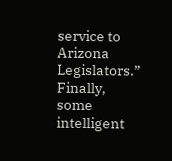service to Arizona Legislators.” Finally, some intelligent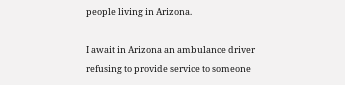people living in Arizona.

I await in Arizona an ambulance driver refusing to provide service to someone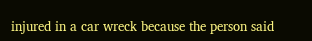injured in a car wreck because the person said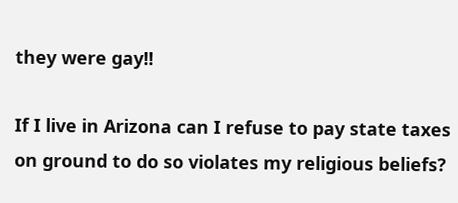they were gay!!

If I live in Arizona can I refuse to pay state taxes on ground to do so violates my religious beliefs?